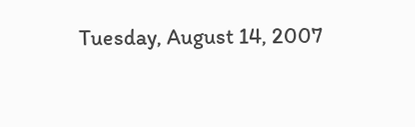Tuesday, August 14, 2007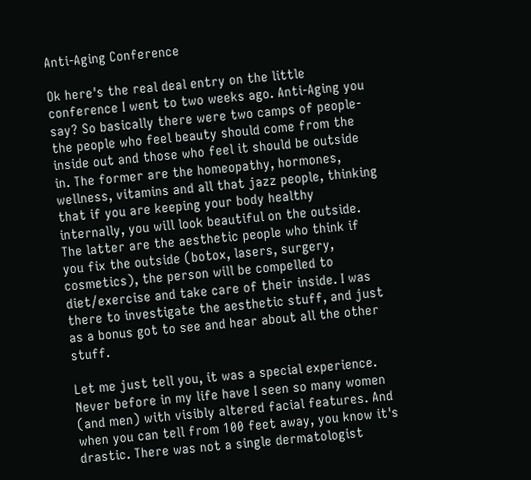Anti-Aging Conference

Ok here's the real deal entry on the little conference I went to two weeks ago. Anti-Aging you say? So basically there were two camps of people- the people who feel beauty should come from the inside out and those who feel it should be outside in. The former are the homeopathy, hormones, wellness, vitamins and all that jazz people, thinking that if you are keeping your body healthy internally, you will look beautiful on the outside. The latter are the aesthetic people who think if you fix the outside (botox, lasers, surgery, cosmetics), the person will be compelled to diet/exercise and take care of their inside. I was there to investigate the aesthetic stuff, and just as a bonus got to see and hear about all the other stuff.

Let me just tell you, it was a special experience. Never before in my life have I seen so many women (and men) with visibly altered facial features. And when you can tell from 100 feet away, you know it's drastic. There was not a single dermatologist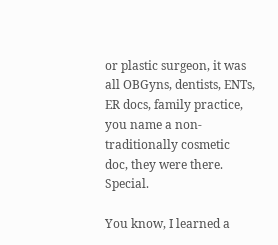or plastic surgeon, it was all OBGyns, dentists, ENTs, ER docs, family practice, you name a non-traditionally cosmetic doc, they were there. Special.

You know, I learned a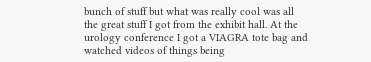bunch of stuff but what was really cool was all the great stuff I got from the exhibit hall. At the urology conference I got a VIAGRA tote bag and watched videos of things being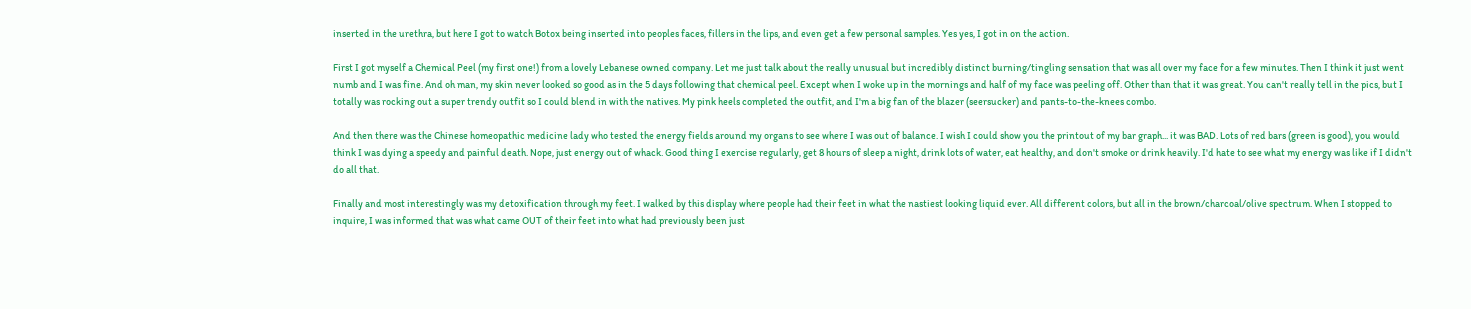inserted in the urethra, but here I got to watch Botox being inserted into peoples faces, fillers in the lips, and even get a few personal samples. Yes yes, I got in on the action.

First I got myself a Chemical Peel (my first one!) from a lovely Lebanese owned company. Let me just talk about the really unusual but incredibly distinct burning/tingling sensation that was all over my face for a few minutes. Then I think it just went numb and I was fine. And oh man, my skin never looked so good as in the 5 days following that chemical peel. Except when I woke up in the mornings and half of my face was peeling off. Other than that it was great. You can't really tell in the pics, but I totally was rocking out a super trendy outfit so I could blend in with the natives. My pink heels completed the outfit, and I'm a big fan of the blazer (seersucker) and pants-to-the-knees combo.

And then there was the Chinese homeopathic medicine lady who tested the energy fields around my organs to see where I was out of balance. I wish I could show you the printout of my bar graph... it was BAD. Lots of red bars (green is good), you would think I was dying a speedy and painful death. Nope, just energy out of whack. Good thing I exercise regularly, get 8 hours of sleep a night, drink lots of water, eat healthy, and don't smoke or drink heavily. I'd hate to see what my energy was like if I didn't do all that.

Finally and most interestingly was my detoxification through my feet. I walked by this display where people had their feet in what the nastiest looking liquid ever. All different colors, but all in the brown/charcoal/olive spectrum. When I stopped to inquire, I was informed that was what came OUT of their feet into what had previously been just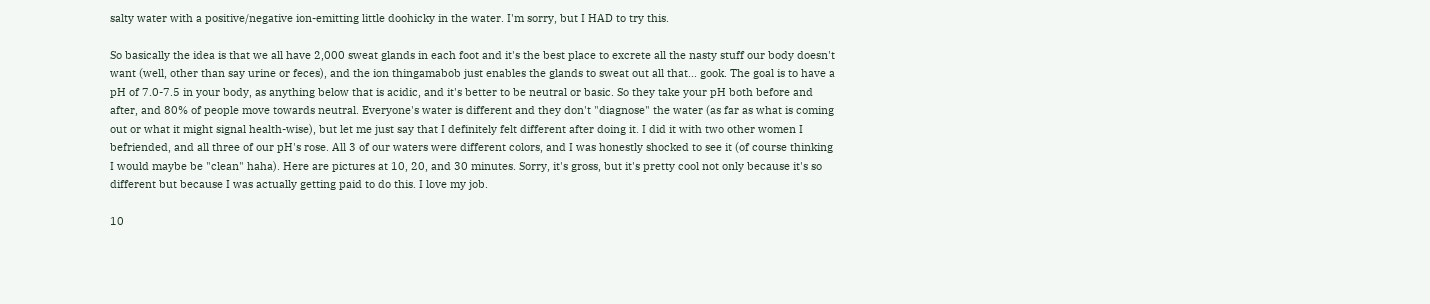salty water with a positive/negative ion-emitting little doohicky in the water. I'm sorry, but I HAD to try this.

So basically the idea is that we all have 2,000 sweat glands in each foot and it's the best place to excrete all the nasty stuff our body doesn't want (well, other than say urine or feces), and the ion thingamabob just enables the glands to sweat out all that... gook. The goal is to have a pH of 7.0-7.5 in your body, as anything below that is acidic, and it's better to be neutral or basic. So they take your pH both before and after, and 80% of people move towards neutral. Everyone's water is different and they don't "diagnose" the water (as far as what is coming out or what it might signal health-wise), but let me just say that I definitely felt different after doing it. I did it with two other women I befriended, and all three of our pH's rose. All 3 of our waters were different colors, and I was honestly shocked to see it (of course thinking I would maybe be "clean" haha). Here are pictures at 10, 20, and 30 minutes. Sorry, it's gross, but it's pretty cool not only because it's so different but because I was actually getting paid to do this. I love my job.

10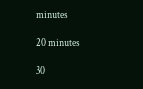minutes

20 minutes

30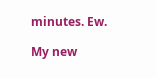minutes. Ew.

My new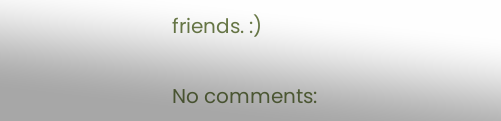friends. :)

No comments: